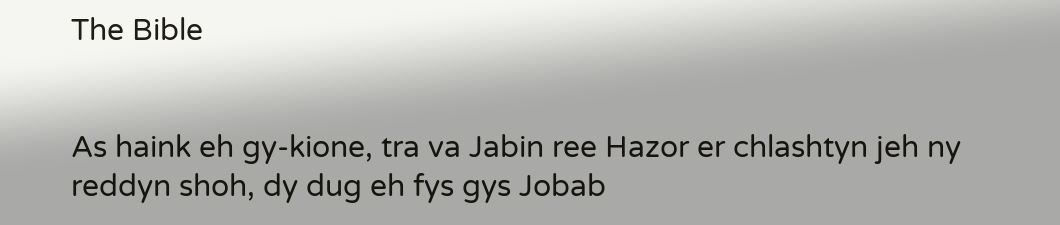The Bible


As haink eh gy-kione, tra va Jabin ree Hazor er chlashtyn jeh ny reddyn shoh, dy dug eh fys gys Jobab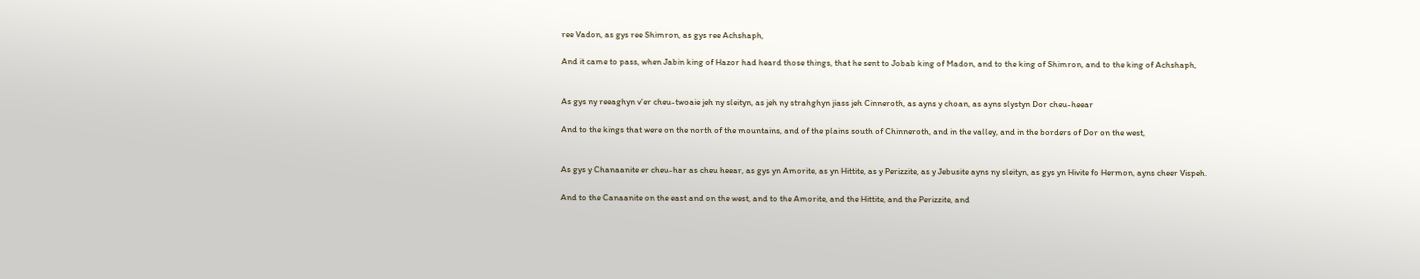ree Vadon, as gys ree Shimron, as gys ree Achshaph,

And it came to pass, when Jabin king of Hazor had heard those things, that he sent to Jobab king of Madon, and to the king of Shimron, and to the king of Achshaph,


As gys ny reeaghyn v'er cheu-twoaie jeh ny sleityn, as jeh ny strahghyn jiass jeh Cinneroth, as ayns y choan, as ayns slystyn Dor cheu-heear

And to the kings that were on the north of the mountains, and of the plains south of Chinneroth, and in the valley, and in the borders of Dor on the west,


As gys y Chanaanite er cheu-har as cheu heear, as gys yn Amorite, as yn Hittite, as y Perizzite, as y Jebusite ayns ny sleityn, as gys yn Hivite fo Hermon, ayns cheer Vispeh.

And to the Canaanite on the east and on the west, and to the Amorite, and the Hittite, and the Perizzite, and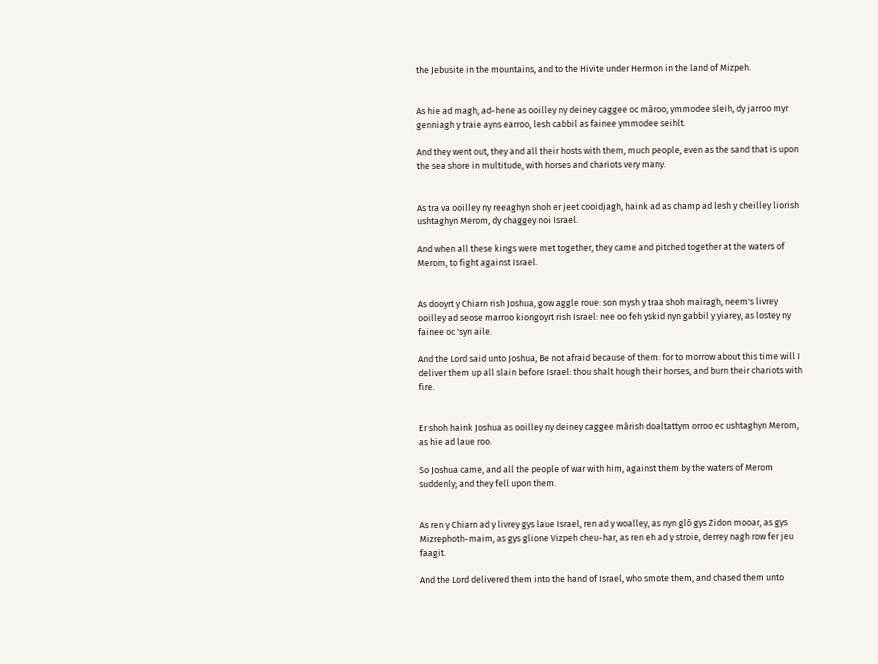the Jebusite in the mountains, and to the Hivite under Hermon in the land of Mizpeh.


As hie ad magh, ad-hene as ooilley ny deiney caggee oc mâroo, ymmodee sleih, dy jarroo myr genniagh y traie ayns earroo, lesh cabbil as fainee ymmodee seihlt.

And they went out, they and all their hosts with them, much people, even as the sand that is upon the sea shore in multitude, with horses and chariots very many.


As tra va ooilley ny reeaghyn shoh er jeet cooidjagh, haink ad as champ ad lesh y cheilley liorish ushtaghyn Merom, dy chaggey noi Israel.

And when all these kings were met together, they came and pitched together at the waters of Merom, to fight against Israel.


As dooyrt y Chiarn rish Joshua, gow aggle roue: son mysh y traa shoh mairagh, neem's livrey ooilley ad seose marroo kiongoyrt rish Israel: nee oo feh yskid nyn gabbil y yiarey, as lostey ny fainee oc 'syn aile.

And the Lord said unto Joshua, Be not afraid because of them: for to morrow about this time will I deliver them up all slain before Israel: thou shalt hough their horses, and burn their chariots with fire.


Er shoh haink Joshua as ooilley ny deiney caggee mârish doaltattym orroo ec ushtaghyn Merom, as hie ad laue roo.

So Joshua came, and all the people of war with him, against them by the waters of Merom suddenly; and they fell upon them.


As ren y Chiarn ad y livrey gys laue Israel, ren ad y woalley, as nyn glô gys Zidon mooar, as gys Mizrephoth-maim, as gys glione Vizpeh cheu-har, as ren eh ad y stroie, derrey nagh row fer jeu faagit.

And the Lord delivered them into the hand of Israel, who smote them, and chased them unto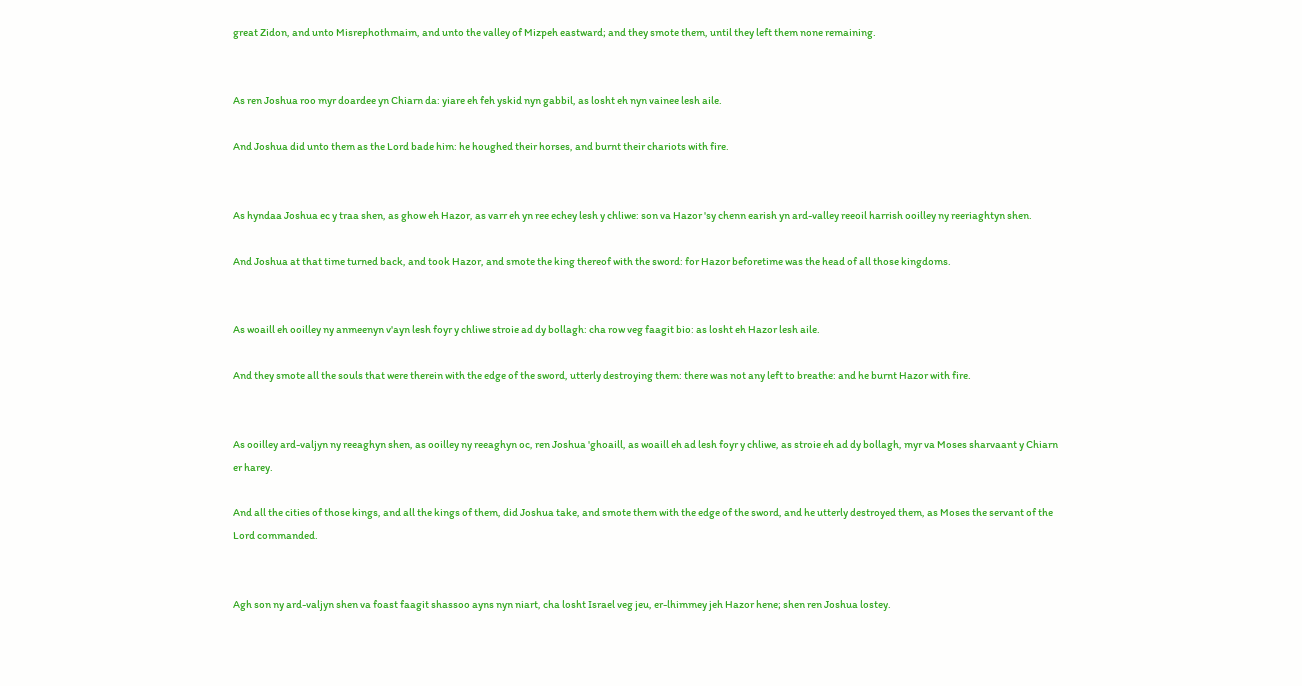great Zidon, and unto Misrephothmaim, and unto the valley of Mizpeh eastward; and they smote them, until they left them none remaining.


As ren Joshua roo myr doardee yn Chiarn da: yiare eh feh yskid nyn gabbil, as losht eh nyn vainee lesh aile.

And Joshua did unto them as the Lord bade him: he houghed their horses, and burnt their chariots with fire.


As hyndaa Joshua ec y traa shen, as ghow eh Hazor, as varr eh yn ree echey lesh y chliwe: son va Hazor 'sy chenn earish yn ard-valley reeoil harrish ooilley ny reeriaghtyn shen.

And Joshua at that time turned back, and took Hazor, and smote the king thereof with the sword: for Hazor beforetime was the head of all those kingdoms.


As woaill eh ooilley ny anmeenyn v'ayn lesh foyr y chliwe stroie ad dy bollagh: cha row veg faagit bio: as losht eh Hazor lesh aile.

And they smote all the souls that were therein with the edge of the sword, utterly destroying them: there was not any left to breathe: and he burnt Hazor with fire.


As ooilley ard-valjyn ny reeaghyn shen, as ooilley ny reeaghyn oc, ren Joshua 'ghoaill, as woaill eh ad lesh foyr y chliwe, as stroie eh ad dy bollagh, myr va Moses sharvaant y Chiarn er harey.

And all the cities of those kings, and all the kings of them, did Joshua take, and smote them with the edge of the sword, and he utterly destroyed them, as Moses the servant of the Lord commanded.


Agh son ny ard-valjyn shen va foast faagit shassoo ayns nyn niart, cha losht Israel veg jeu, er-lhimmey jeh Hazor hene; shen ren Joshua lostey.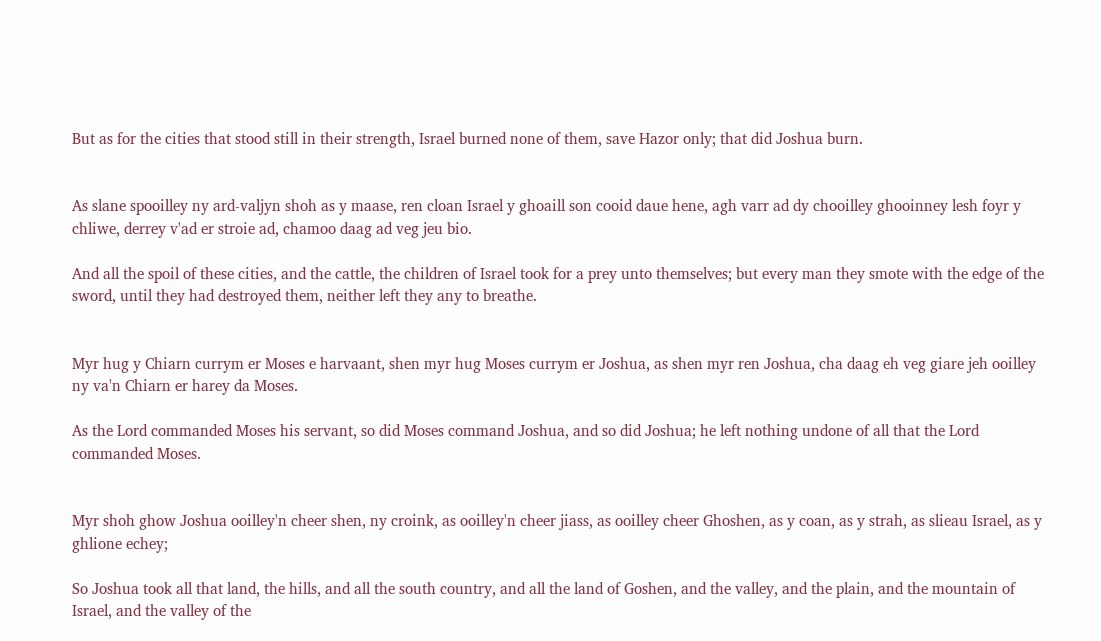But as for the cities that stood still in their strength, Israel burned none of them, save Hazor only; that did Joshua burn.


As slane spooilley ny ard-valjyn shoh as y maase, ren cloan Israel y ghoaill son cooid daue hene, agh varr ad dy chooilley ghooinney lesh foyr y chliwe, derrey v'ad er stroie ad, chamoo daag ad veg jeu bio.

And all the spoil of these cities, and the cattle, the children of Israel took for a prey unto themselves; but every man they smote with the edge of the sword, until they had destroyed them, neither left they any to breathe.


Myr hug y Chiarn currym er Moses e harvaant, shen myr hug Moses currym er Joshua, as shen myr ren Joshua, cha daag eh veg giare jeh ooilley ny va'n Chiarn er harey da Moses.

As the Lord commanded Moses his servant, so did Moses command Joshua, and so did Joshua; he left nothing undone of all that the Lord commanded Moses.


Myr shoh ghow Joshua ooilley'n cheer shen, ny croink, as ooilley'n cheer jiass, as ooilley cheer Ghoshen, as y coan, as y strah, as slieau Israel, as y ghlione echey;

So Joshua took all that land, the hills, and all the south country, and all the land of Goshen, and the valley, and the plain, and the mountain of Israel, and the valley of the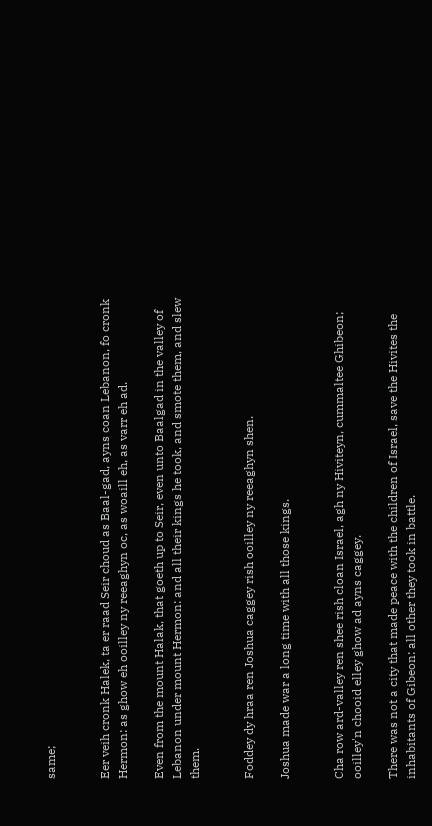same;


Eer veih cronk Halek, ta er raad Seir choud as Baal-gad, ayns coan Lebanon, fo cronk Hermon: as ghow eh ooilley ny reeaghyn oc, as woaill eh, as varr eh ad.

Even from the mount Halak, that goeth up to Seir, even unto Baalgad in the valley of Lebanon under mount Hermon: and all their kings he took, and smote them, and slew them.


Foddey dy hraa ren Joshua caggey rish ooilley ny reeaghyn shen.

Joshua made war a long time with all those kings.


Cha row ard-valley ren shee rish cloan Israel, agh ny Hiviteyn, cummaltee Ghibeon; ooilley'n chooid elley ghow ad ayns caggey.

There was not a city that made peace with the children of Israel, save the Hivites the inhabitants of Gibeon: all other they took in battle.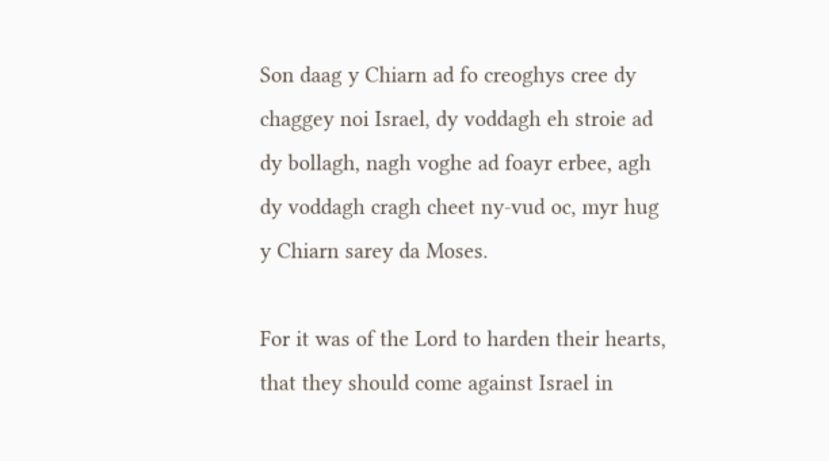Son daag y Chiarn ad fo creoghys cree dy chaggey noi Israel, dy voddagh eh stroie ad dy bollagh, nagh voghe ad foayr erbee, agh dy voddagh cragh cheet ny-vud oc, myr hug y Chiarn sarey da Moses.

For it was of the Lord to harden their hearts, that they should come against Israel in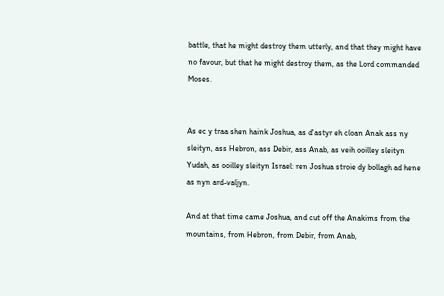battle, that he might destroy them utterly, and that they might have no favour, but that he might destroy them, as the Lord commanded Moses.


As ec y traa shen haink Joshua, as d'astyr eh cloan Anak ass ny sleityn, ass Hebron, ass Debir, ass Anab, as veih ooilley sleityn Yudah, as ooilley sleityn Israel: ren Joshua stroie dy bollagh ad hene as nyn ard-valjyn.

And at that time came Joshua, and cut off the Anakims from the mountains, from Hebron, from Debir, from Anab,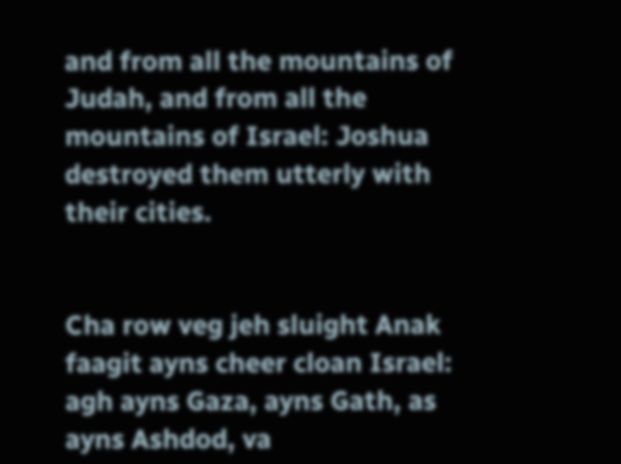and from all the mountains of Judah, and from all the mountains of Israel: Joshua destroyed them utterly with their cities.


Cha row veg jeh sluight Anak faagit ayns cheer cloan Israel: agh ayns Gaza, ayns Gath, as ayns Ashdod, va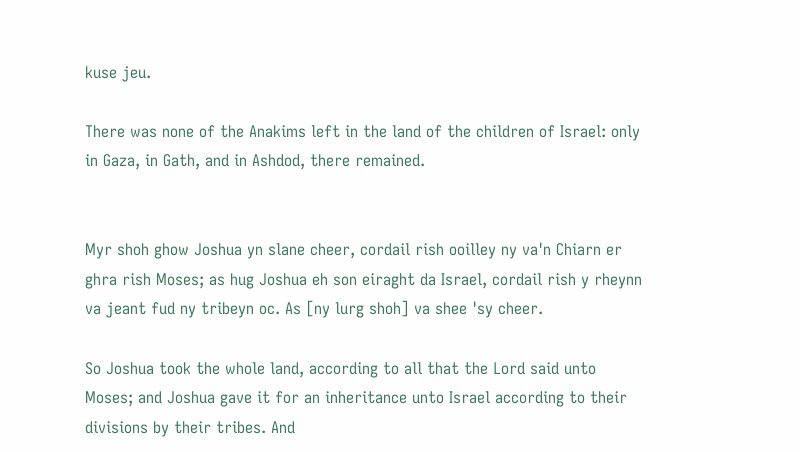kuse jeu.

There was none of the Anakims left in the land of the children of Israel: only in Gaza, in Gath, and in Ashdod, there remained.


Myr shoh ghow Joshua yn slane cheer, cordail rish ooilley ny va'n Chiarn er ghra rish Moses; as hug Joshua eh son eiraght da Israel, cordail rish y rheynn va jeant fud ny tribeyn oc. As [ny lurg shoh] va shee 'sy cheer.

So Joshua took the whole land, according to all that the Lord said unto Moses; and Joshua gave it for an inheritance unto Israel according to their divisions by their tribes. And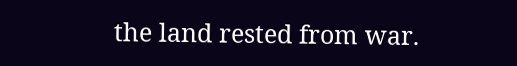the land rested from war.